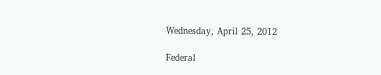Wednesday, April 25, 2012

Federal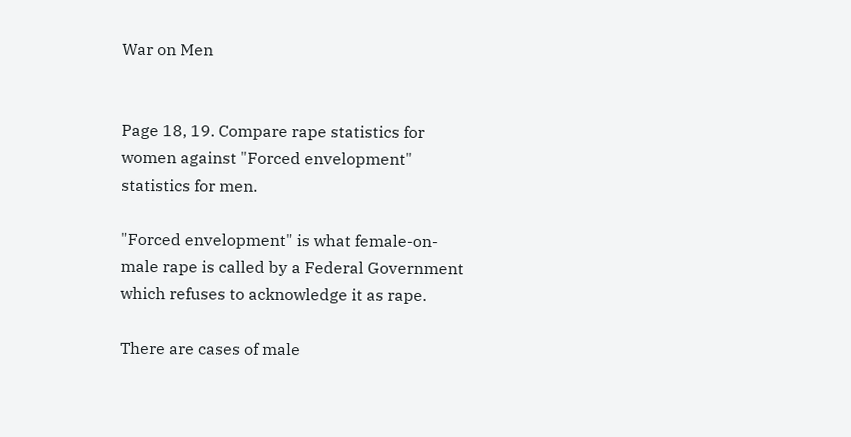War on Men


Page 18, 19. Compare rape statistics for women against "Forced envelopment" statistics for men.

"Forced envelopment" is what female-on-male rape is called by a Federal Government which refuses to acknowledge it as rape.

There are cases of male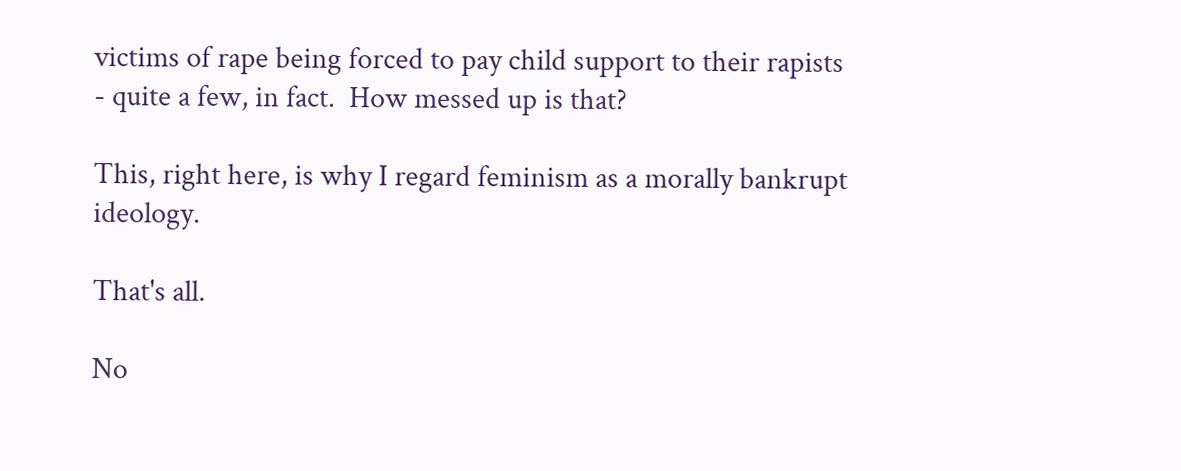victims of rape being forced to pay child support to their rapists - quite a few, in fact.  How messed up is that?

This, right here, is why I regard feminism as a morally bankrupt ideology.

That's all.

No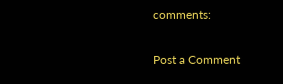comments:

Post a Comment